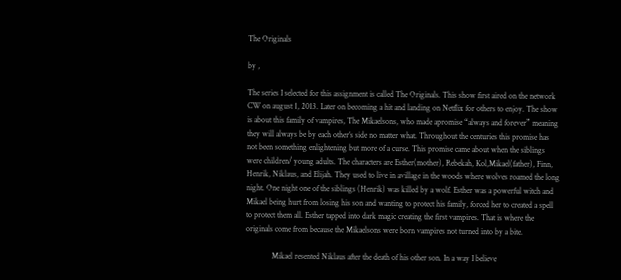The Originals

by ,

The series I selected for this assignment is called The Originals. This show first aired on the network CW on august 1, 2013. Later on becoming a hit and landing on Netflix for others to enjoy. The show is about this family of vampires, The Mikaelsons, who made apromise “always and forever” meaning they will always be by each other’s side no matter what. Throughout the centuries this promise has not been something enlightening but more of a curse. This promise came about when the siblings were children/ young adults. The characters are Esther(mother), Rebekah, Kol,Mikael(father), Finn, Henrik, Niklaus, and Elijah. They used to live in avillage in the woods where wolves roamed the long night. One night one of the siblings (Henrik) was killed by a wolf. Esther was a powerful witch and Mikael being hurt from losing his son and wanting to protect his family, forced her to created a spell to protect them all. Esther tapped into dark magic creating the first vampires. That is where the originals come from because the Mikaelsons were born vampires not turned into by a bite.

             Mikael resented Niklaus after the death of his other son. In a way I believe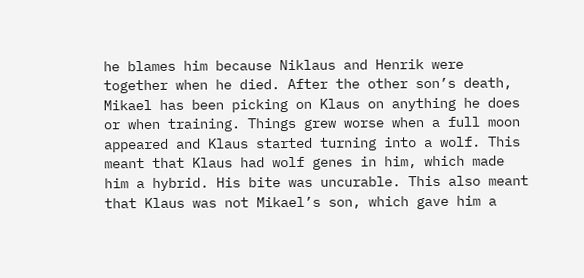he blames him because Niklaus and Henrik were together when he died. After the other son’s death, Mikael has been picking on Klaus on anything he does or when training. Things grew worse when a full moon appeared and Klaus started turning into a wolf. This meant that Klaus had wolf genes in him, which made him a hybrid. His bite was uncurable. This also meant that Klaus was not Mikael’s son, which gave him a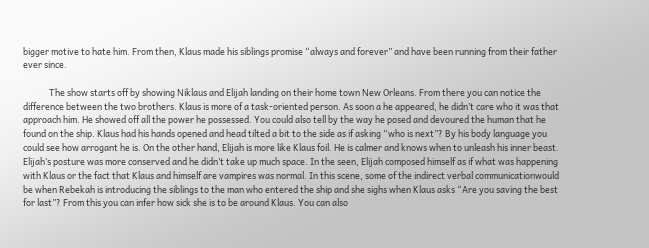bigger motive to hate him. From then, Klaus made his siblings promise “always and forever” and have been running from their father ever since.

             The show starts off by showing Niklaus and Elijah landing on their home town New Orleans. From there you can notice the difference between the two brothers. Klaus is more of a task-oriented person. As soon a he appeared, he didn’t care who it was that approach him. He showed off all the power he possessed. You could also tell by the way he posed and devoured the human that he found on the ship. Klaus had his hands opened and head tilted a bit to the side as if asking “who is next”? By his body language you could see how arrogant he is. On the other hand, Elijah is more like Klaus foil. He is calmer and knows when to unleash his inner beast. Elijah’s posture was more conserved and he didn’t take up much space. In the seen, Elijah composed himself as if what was happening with Klaus or the fact that Klaus and himself are vampires was normal. In this scene, some of the indirect verbal communicationwould be when Rebekah is introducing the siblings to the man who entered the ship and she sighs when Klaus asks “Are you saving the best for last”? From this you can infer how sick she is to be around Klaus. You can also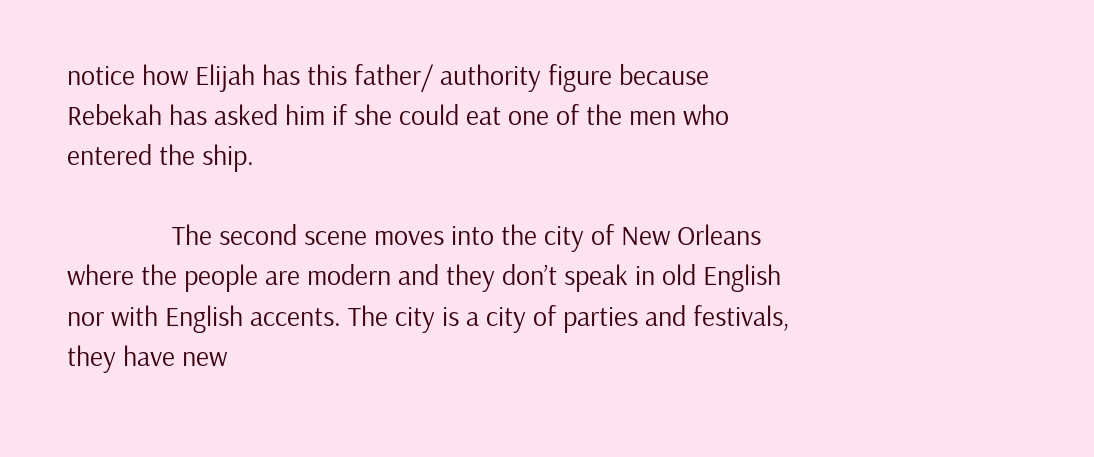notice how Elijah has this father/ authority figure because Rebekah has asked him if she could eat one of the men who entered the ship.

               The second scene moves into the city of New Orleans where the people are modern and they don’t speak in old English nor with English accents. The city is a city of parties and festivals, they have new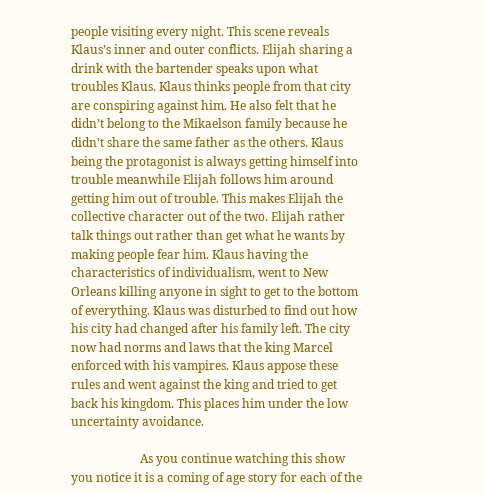people visiting every night. This scene reveals Klaus’s inner and outer conflicts. Elijah sharing a drink with the bartender speaks upon what troubles Klaus. Klaus thinks people from that city are conspiring against him. He also felt that he didn’t belong to the Mikaelson family because he didn’t share the same father as the others. Klaus being the protagonist is always getting himself into trouble meanwhile Elijah follows him around getting him out of trouble. This makes Elijah the collective character out of the two. Elijah rather talk things out rather than get what he wants by making people fear him. Klaus having the characteristics of individualism, went to New Orleans killing anyone in sight to get to the bottom of everything. Klaus was disturbed to find out how his city had changed after his family left. The city now had norms and laws that the king Marcel enforced with his vampires. Klaus appose these rules and went against the king and tried to get back his kingdom. This places him under the low uncertainty avoidance.

                       As you continue watching this show you notice it is a coming of age story for each of the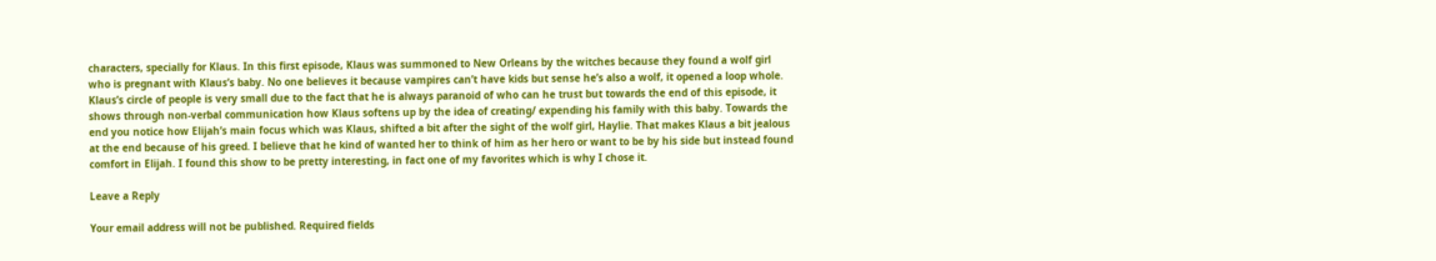characters, specially for Klaus. In this first episode, Klaus was summoned to New Orleans by the witches because they found a wolf girl who is pregnant with Klaus’s baby. No one believes it because vampires can’t have kids but sense he’s also a wolf, it opened a loop whole. Klaus’s circle of people is very small due to the fact that he is always paranoid of who can he trust but towards the end of this episode, it shows through non-verbal communication how Klaus softens up by the idea of creating/ expending his family with this baby. Towards the end you notice how Elijah’s main focus which was Klaus, shifted a bit after the sight of the wolf girl, Haylie. That makes Klaus a bit jealous at the end because of his greed. I believe that he kind of wanted her to think of him as her hero or want to be by his side but instead found comfort in Elijah. I found this show to be pretty interesting, in fact one of my favorites which is why I chose it.

Leave a Reply

Your email address will not be published. Required fields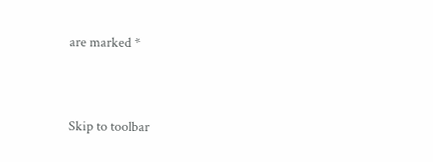are marked *


Skip to toolbar